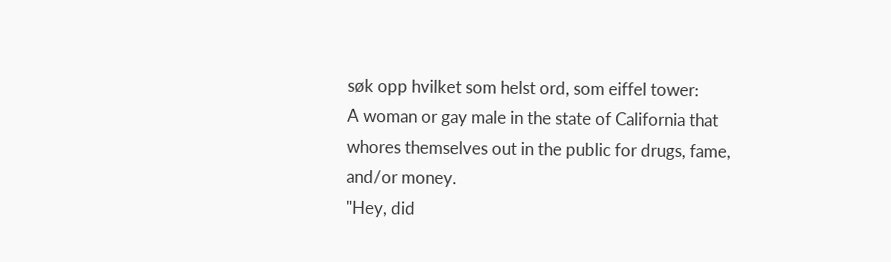søk opp hvilket som helst ord, som eiffel tower:
A woman or gay male in the state of California that whores themselves out in the public for drugs, fame, and/or money.
"Hey, did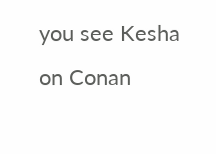you see Kesha on Conan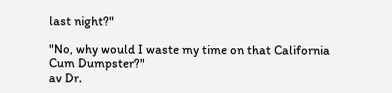last night?"

"No, why would I waste my time on that California Cum Dumpster?"
av Dr.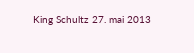King Schultz 27. mai 2013